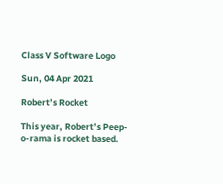Class V Software Logo

Sun, 04 Apr 2021

Robert’s Rocket

This year, Robert’s Peep-o-rama is rocket based.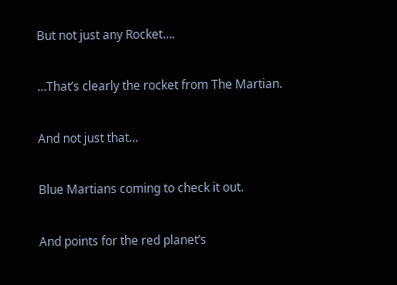But not just any Rocket….

…That’s clearly the rocket from The Martian.

And not just that…

Blue Martians coming to check it out.

And points for the red planet’s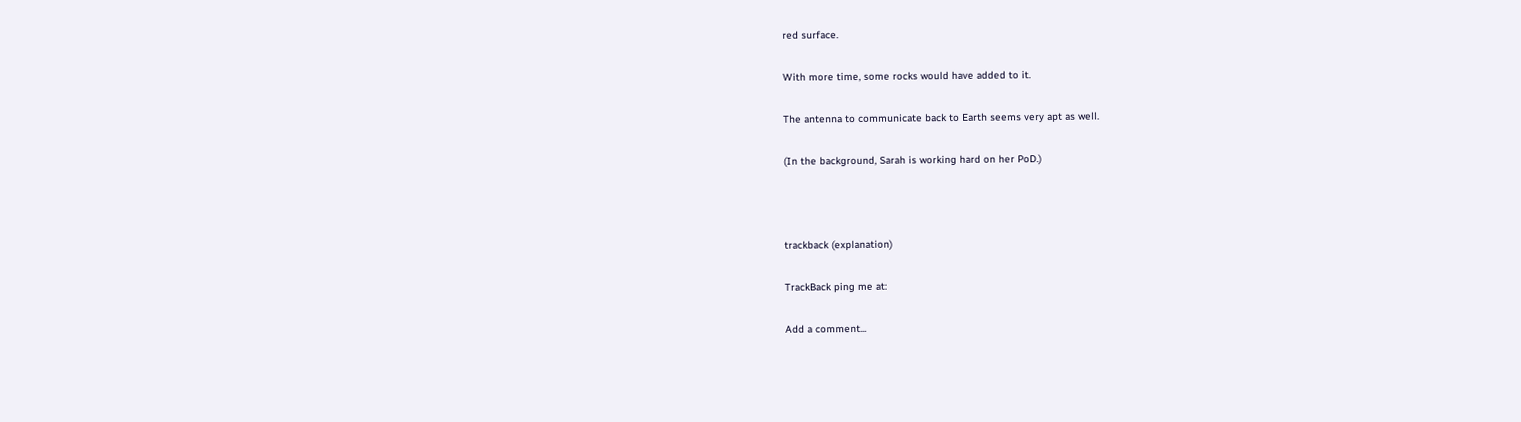red surface.

With more time, some rocks would have added to it.

The antenna to communicate back to Earth seems very apt as well.

(In the background, Sarah is working hard on her PoD.)



trackback (explanation)

TrackBack ping me at:

Add a comment...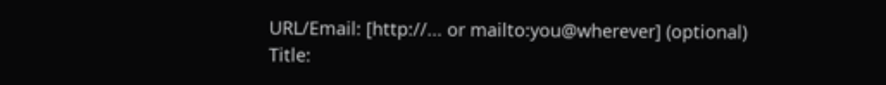URL/Email: [http://... or mailto:you@wherever] (optional)
Title: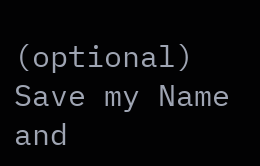(optional)
Save my Name and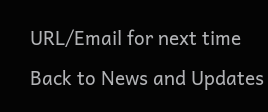URL/Email for next time
Back to News and Updates